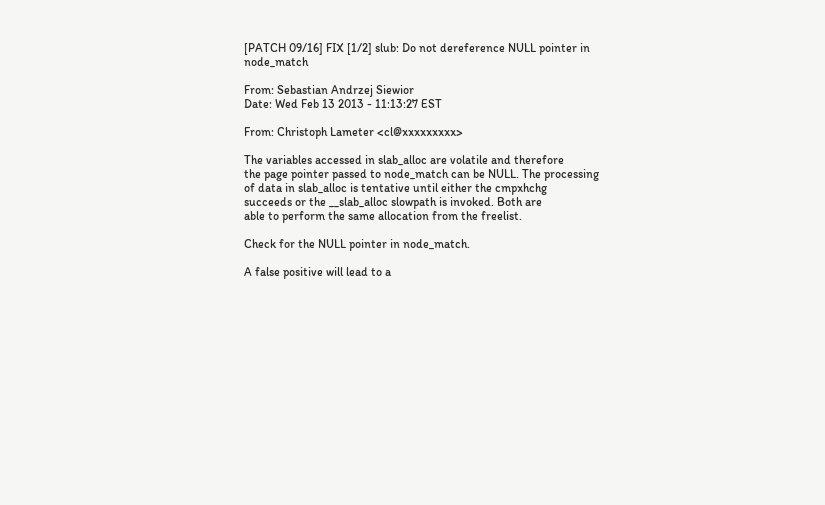[PATCH 09/16] FIX [1/2] slub: Do not dereference NULL pointer in node_match

From: Sebastian Andrzej Siewior
Date: Wed Feb 13 2013 - 11:13:27 EST

From: Christoph Lameter <cl@xxxxxxxxx>

The variables accessed in slab_alloc are volatile and therefore
the page pointer passed to node_match can be NULL. The processing
of data in slab_alloc is tentative until either the cmpxhchg
succeeds or the __slab_alloc slowpath is invoked. Both are
able to perform the same allocation from the freelist.

Check for the NULL pointer in node_match.

A false positive will lead to a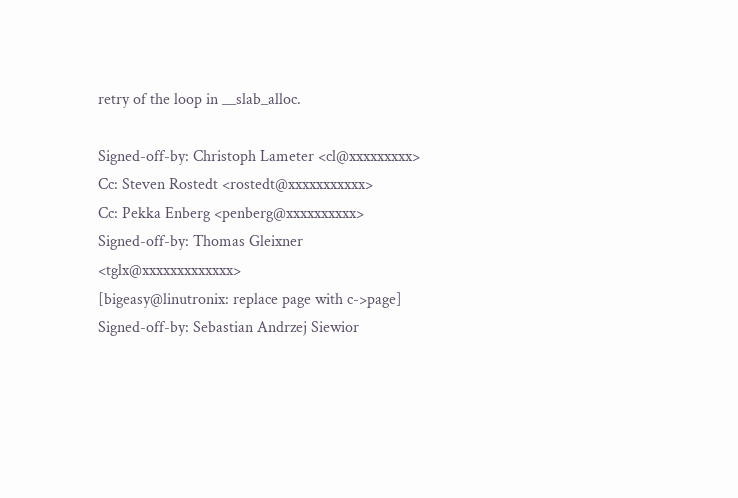retry of the loop in __slab_alloc.

Signed-off-by: Christoph Lameter <cl@xxxxxxxxx>
Cc: Steven Rostedt <rostedt@xxxxxxxxxxx>
Cc: Pekka Enberg <penberg@xxxxxxxxxx>
Signed-off-by: Thomas Gleixner <tglx@xxxxxxxxxxxxx>
[bigeasy@linutronix: replace page with c->page]
Signed-off-by: Sebastian Andrzej Siewior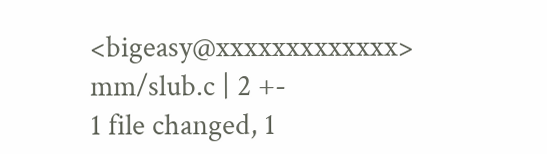<bigeasy@xxxxxxxxxxxxx>
mm/slub.c | 2 +-
1 file changed, 1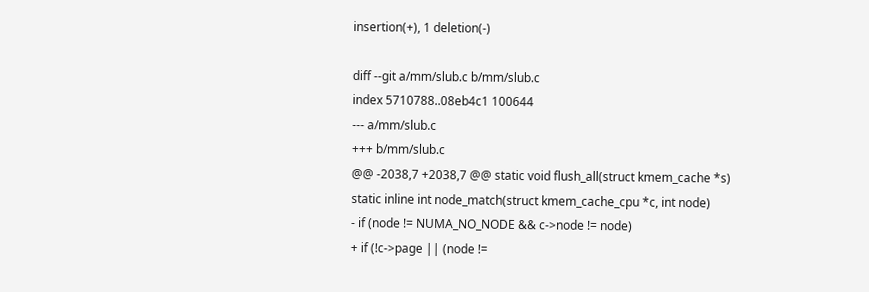insertion(+), 1 deletion(-)

diff --git a/mm/slub.c b/mm/slub.c
index 5710788..08eb4c1 100644
--- a/mm/slub.c
+++ b/mm/slub.c
@@ -2038,7 +2038,7 @@ static void flush_all(struct kmem_cache *s)
static inline int node_match(struct kmem_cache_cpu *c, int node)
- if (node != NUMA_NO_NODE && c->node != node)
+ if (!c->page || (node !=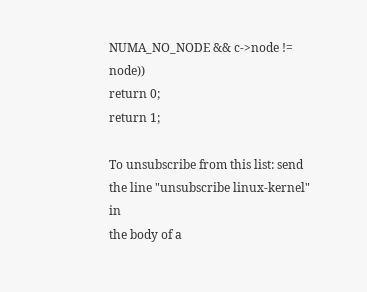NUMA_NO_NODE && c->node != node))
return 0;
return 1;

To unsubscribe from this list: send the line "unsubscribe linux-kernel" in
the body of a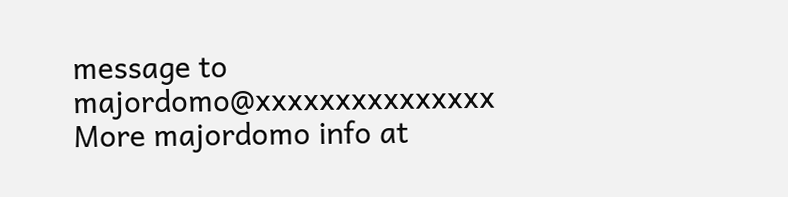message to majordomo@xxxxxxxxxxxxxxx
More majordomo info at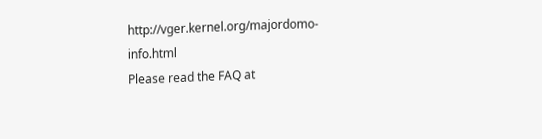http://vger.kernel.org/majordomo-info.html
Please read the FAQ at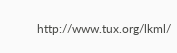http://www.tux.org/lkml/